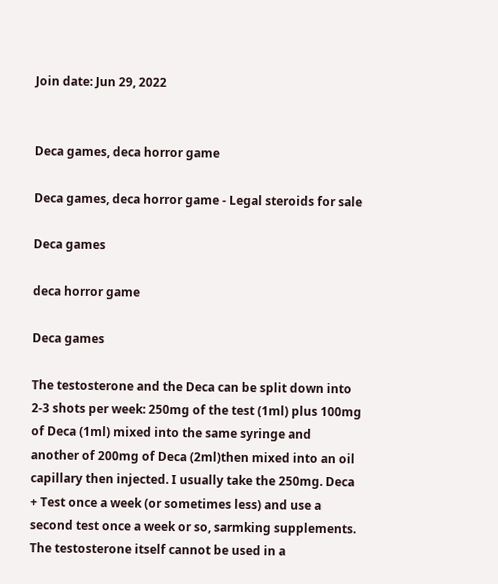Join date: Jun 29, 2022


Deca games, deca horror game

Deca games, deca horror game - Legal steroids for sale

Deca games

deca horror game

Deca games

The testosterone and the Deca can be split down into 2-3 shots per week: 250mg of the test (1ml) plus 100mg of Deca (1ml) mixed into the same syringe and another of 200mg of Deca (2ml)then mixed into an oil capillary then injected. I usually take the 250mg. Deca + Test once a week (or sometimes less) and use a second test once a week or so, sarmking supplements. The testosterone itself cannot be used in a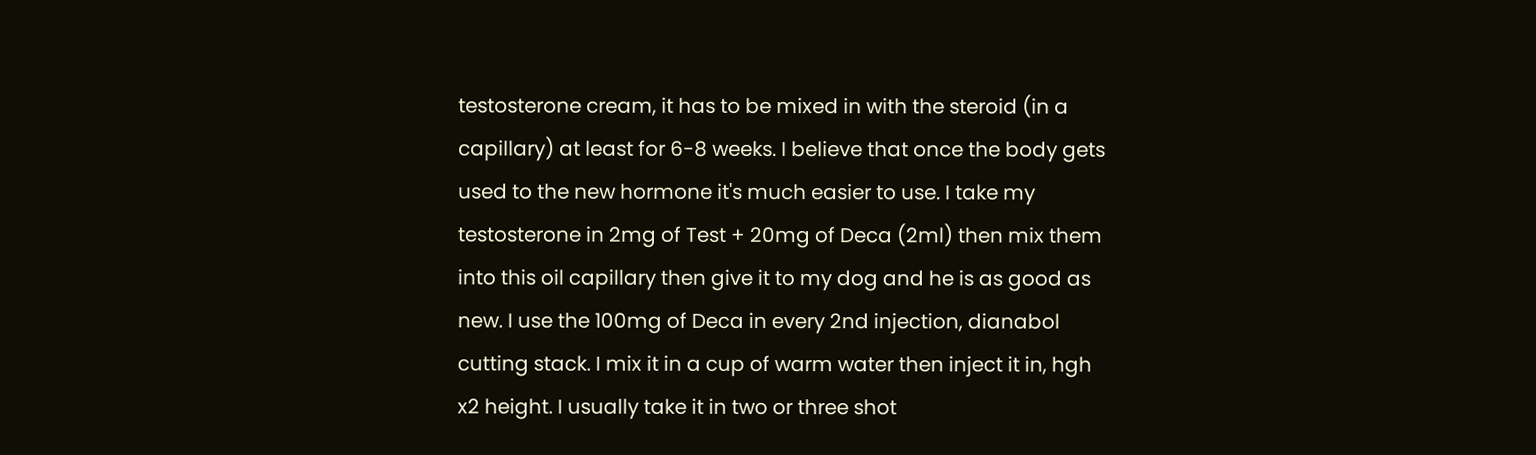testosterone cream, it has to be mixed in with the steroid (in a capillary) at least for 6-8 weeks. I believe that once the body gets used to the new hormone it's much easier to use. I take my testosterone in 2mg of Test + 20mg of Deca (2ml) then mix them into this oil capillary then give it to my dog and he is as good as new. I use the 100mg of Deca in every 2nd injection, dianabol cutting stack. I mix it in a cup of warm water then inject it in, hgh x2 height. I usually take it in two or three shot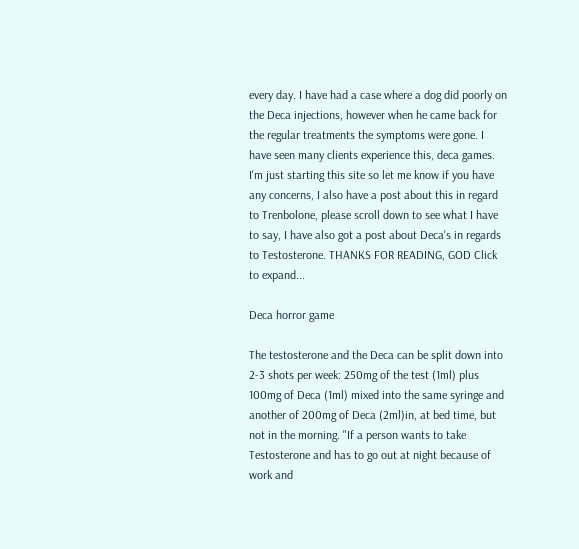every day. I have had a case where a dog did poorly on the Deca injections, however when he came back for the regular treatments the symptoms were gone. I have seen many clients experience this, deca games. I'm just starting this site so let me know if you have any concerns, I also have a post about this in regard to Trenbolone, please scroll down to see what I have to say, I have also got a post about Deca's in regards to Testosterone. THANKS FOR READING, GOD Click to expand...

Deca horror game

The testosterone and the Deca can be split down into 2-3 shots per week: 250mg of the test (1ml) plus 100mg of Deca (1ml) mixed into the same syringe and another of 200mg of Deca (2ml)in, at bed time, but not in the morning. "If a person wants to take Testosterone and has to go out at night because of work and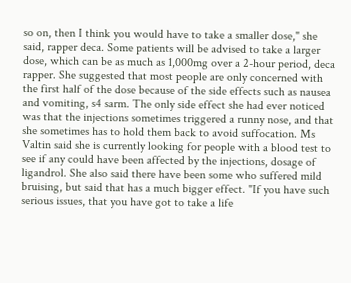so on, then I think you would have to take a smaller dose," she said, rapper deca. Some patients will be advised to take a larger dose, which can be as much as 1,000mg over a 2-hour period, deca rapper. She suggested that most people are only concerned with the first half of the dose because of the side effects such as nausea and vomiting, s4 sarm. The only side effect she had ever noticed was that the injections sometimes triggered a runny nose, and that she sometimes has to hold them back to avoid suffocation. Ms Valtin said she is currently looking for people with a blood test to see if any could have been affected by the injections, dosage of ligandrol. She also said there have been some who suffered mild bruising, but said that has a much bigger effect. "If you have such serious issues, that you have got to take a life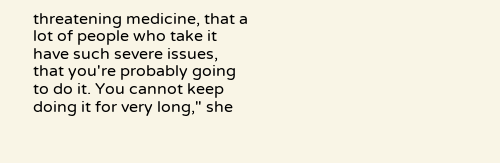threatening medicine, that a lot of people who take it have such severe issues, that you're probably going to do it. You cannot keep doing it for very long," she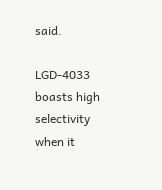said.

LGD-4033 boasts high selectivity when it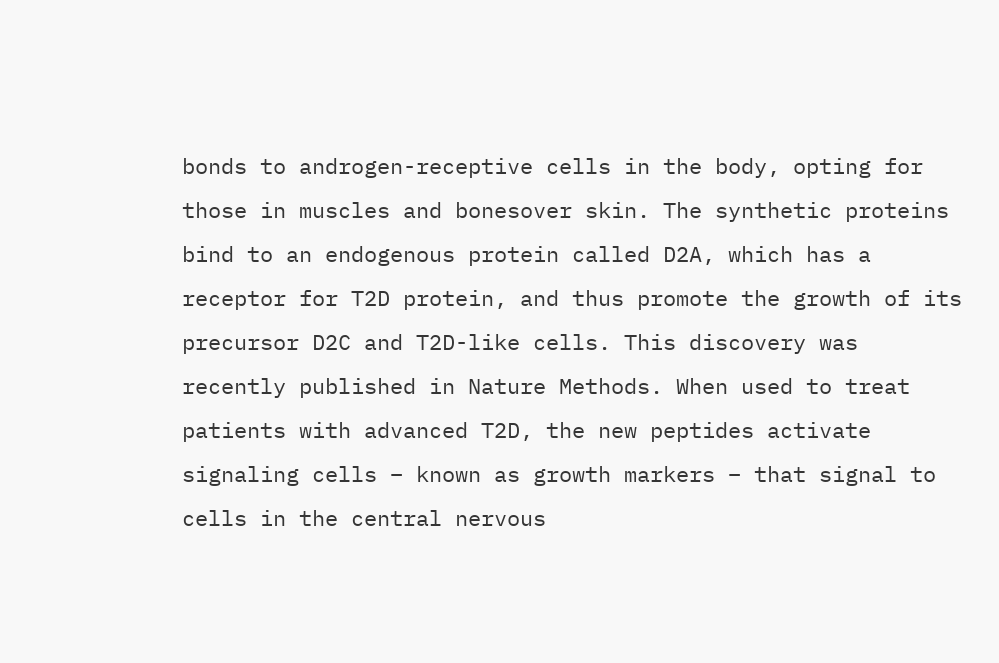bonds to androgen-receptive cells in the body, opting for those in muscles and bonesover skin. The synthetic proteins bind to an endogenous protein called D2A, which has a receptor for T2D protein, and thus promote the growth of its precursor D2C and T2D-like cells. This discovery was recently published in Nature Methods. When used to treat patients with advanced T2D, the new peptides activate signaling cells – known as growth markers – that signal to cells in the central nervous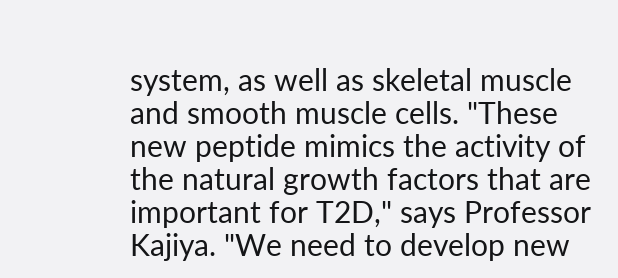system, as well as skeletal muscle and smooth muscle cells. "These new peptide mimics the activity of the natural growth factors that are important for T2D," says Professor Kajiya. "We need to develop new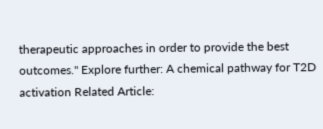therapeutic approaches in order to provide the best outcomes." Explore further: A chemical pathway for T2D activation Related Article: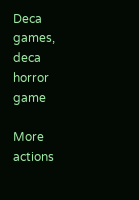Deca games, deca horror game

More actions